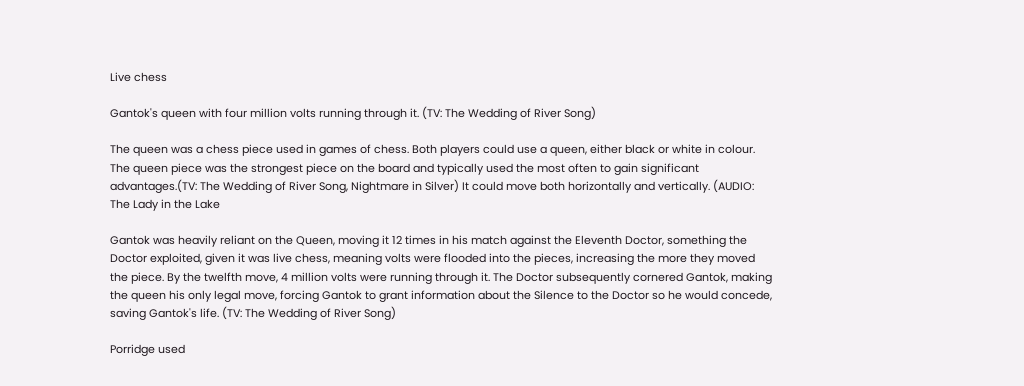Live chess

Gantok's queen with four million volts running through it. (TV: The Wedding of River Song)

The queen was a chess piece used in games of chess. Both players could use a queen, either black or white in colour. The queen piece was the strongest piece on the board and typically used the most often to gain significant advantages.(TV: The Wedding of River Song, Nightmare in Silver) It could move both horizontally and vertically. (AUDIO: The Lady in the Lake

Gantok was heavily reliant on the Queen, moving it 12 times in his match against the Eleventh Doctor, something the Doctor exploited, given it was live chess, meaning volts were flooded into the pieces, increasing the more they moved the piece. By the twelfth move, 4 million volts were running through it. The Doctor subsequently cornered Gantok, making the queen his only legal move, forcing Gantok to grant information about the Silence to the Doctor so he would concede, saving Gantok's life. (TV: The Wedding of River Song)

Porridge used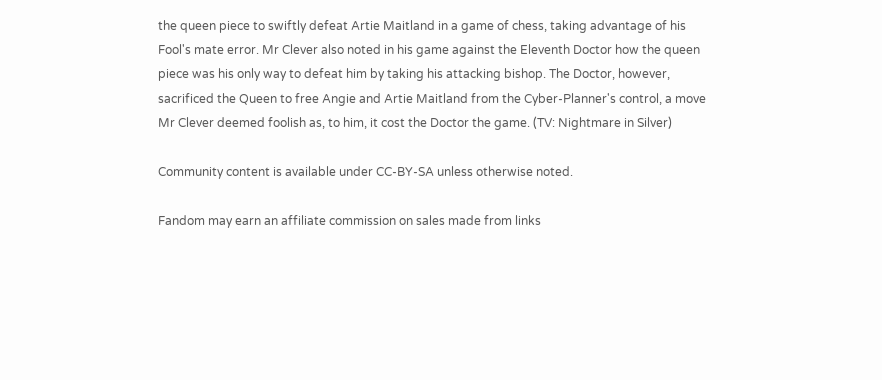the queen piece to swiftly defeat Artie Maitland in a game of chess, taking advantage of his Fool's mate error. Mr Clever also noted in his game against the Eleventh Doctor how the queen piece was his only way to defeat him by taking his attacking bishop. The Doctor, however, sacrificed the Queen to free Angie and Artie Maitland from the Cyber-Planner's control, a move Mr Clever deemed foolish as, to him, it cost the Doctor the game. (TV: Nightmare in Silver)

Community content is available under CC-BY-SA unless otherwise noted.

Fandom may earn an affiliate commission on sales made from links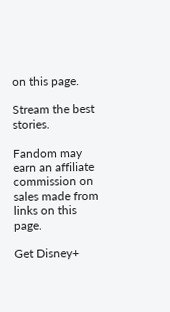on this page.

Stream the best stories.

Fandom may earn an affiliate commission on sales made from links on this page.

Get Disney+